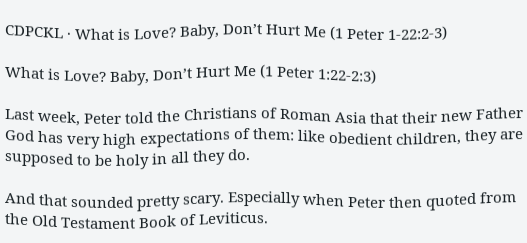CDPCKL · What is Love? Baby, Don’t Hurt Me (1 Peter 1-22:2-3)

What is Love? Baby, Don’t Hurt Me (1 Peter 1:22-2:3)

Last week, Peter told the Christians of Roman Asia that their new Father God has very high expectations of them: like obedient children, they are supposed to be holy in all they do.

And that sounded pretty scary. Especially when Peter then quoted from the Old Testament Book of Leviticus.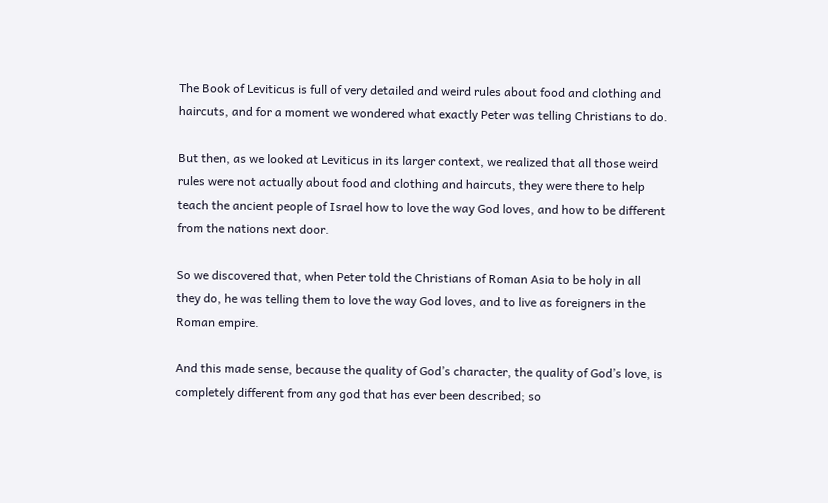The Book of Leviticus is full of very detailed and weird rules about food and clothing and haircuts, and for a moment we wondered what exactly Peter was telling Christians to do.

But then, as we looked at Leviticus in its larger context, we realized that all those weird rules were not actually about food and clothing and haircuts, they were there to help teach the ancient people of Israel how to love the way God loves, and how to be different from the nations next door.

So we discovered that, when Peter told the Christians of Roman Asia to be holy in all they do, he was telling them to love the way God loves, and to live as foreigners in the Roman empire.

And this made sense, because the quality of God’s character, the quality of God’s love, is completely different from any god that has ever been described; so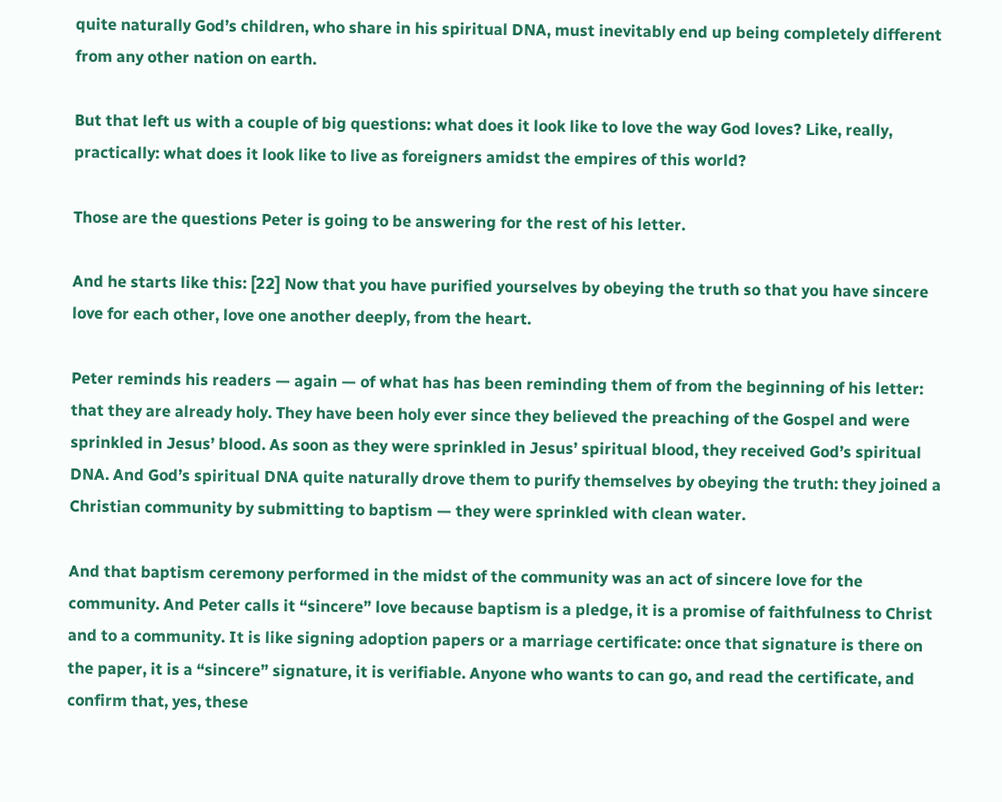quite naturally God’s children, who share in his spiritual DNA, must inevitably end up being completely different from any other nation on earth.

But that left us with a couple of big questions: what does it look like to love the way God loves? Like, really, practically: what does it look like to live as foreigners amidst the empires of this world?

Those are the questions Peter is going to be answering for the rest of his letter.

And he starts like this: [22] Now that you have purified yourselves by obeying the truth so that you have sincere love for each other, love one another deeply, from the heart.

Peter reminds his readers — again — of what has has been reminding them of from the beginning of his letter: that they are already holy. They have been holy ever since they believed the preaching of the Gospel and were sprinkled in Jesus’ blood. As soon as they were sprinkled in Jesus’ spiritual blood, they received God’s spiritual DNA. And God’s spiritual DNA quite naturally drove them to purify themselves by obeying the truth: they joined a Christian community by submitting to baptism — they were sprinkled with clean water.

And that baptism ceremony performed in the midst of the community was an act of sincere love for the community. And Peter calls it “sincere” love because baptism is a pledge, it is a promise of faithfulness to Christ and to a community. It is like signing adoption papers or a marriage certificate: once that signature is there on the paper, it is a “sincere” signature, it is verifiable. Anyone who wants to can go, and read the certificate, and confirm that, yes, these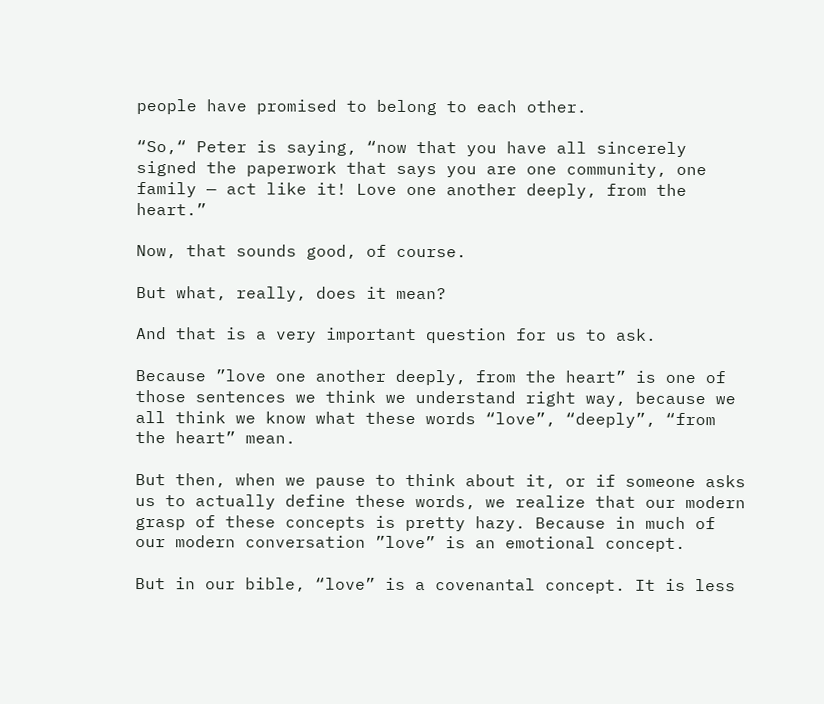people have promised to belong to each other.

“So,“ Peter is saying, “now that you have all sincerely signed the paperwork that says you are one community, one family — act like it! Love one another deeply, from the heart.”

Now, that sounds good, of course.

But what, really, does it mean?

And that is a very important question for us to ask.

Because ”love one another deeply, from the heart” is one of those sentences we think we understand right way, because we all think we know what these words “love”, “deeply”, “from the heart” mean.

But then, when we pause to think about it, or if someone asks us to actually define these words, we realize that our modern grasp of these concepts is pretty hazy. Because in much of our modern conversation ”love” is an emotional concept.

But in our bible, “love” is a covenantal concept. It is less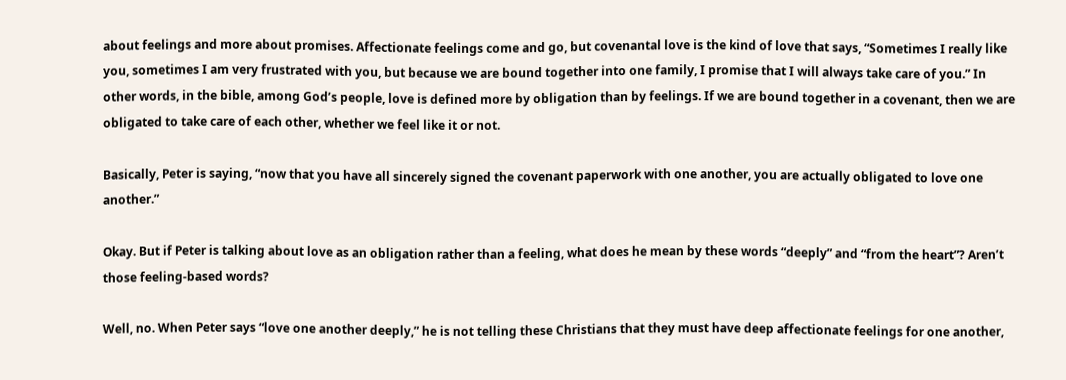about feelings and more about promises. Affectionate feelings come and go, but covenantal love is the kind of love that says, “Sometimes I really like you, sometimes I am very frustrated with you, but because we are bound together into one family, I promise that I will always take care of you.” In other words, in the bible, among God’s people, love is defined more by obligation than by feelings. If we are bound together in a covenant, then we are obligated to take care of each other, whether we feel like it or not.

Basically, Peter is saying, “now that you have all sincerely signed the covenant paperwork with one another, you are actually obligated to love one another.”

Okay. But if Peter is talking about love as an obligation rather than a feeling, what does he mean by these words “deeply” and “from the heart”? Aren’t those feeling-based words?

Well, no. When Peter says “love one another deeply,” he is not telling these Christians that they must have deep affectionate feelings for one another,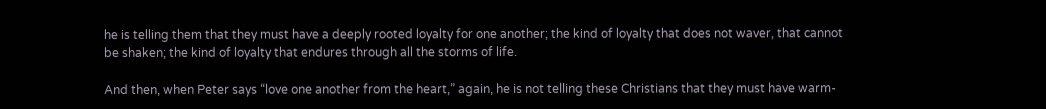he is telling them that they must have a deeply rooted loyalty for one another; the kind of loyalty that does not waver, that cannot be shaken; the kind of loyalty that endures through all the storms of life.

And then, when Peter says “love one another from the heart,” again, he is not telling these Christians that they must have warm-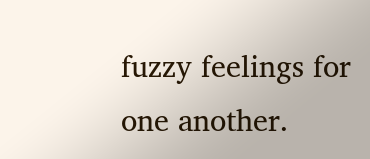fuzzy feelings for one another.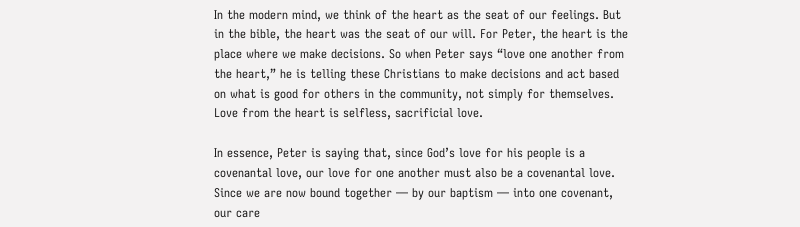In the modern mind, we think of the heart as the seat of our feelings. But in the bible, the heart was the seat of our will. For Peter, the heart is the place where we make decisions. So when Peter says “love one another from the heart,” he is telling these Christians to make decisions and act based on what is good for others in the community, not simply for themselves. Love from the heart is selfless, sacrificial love.

In essence, Peter is saying that, since God’s love for his people is a covenantal love, our love for one another must also be a covenantal love. Since we are now bound together — by our baptism — into one covenant, our care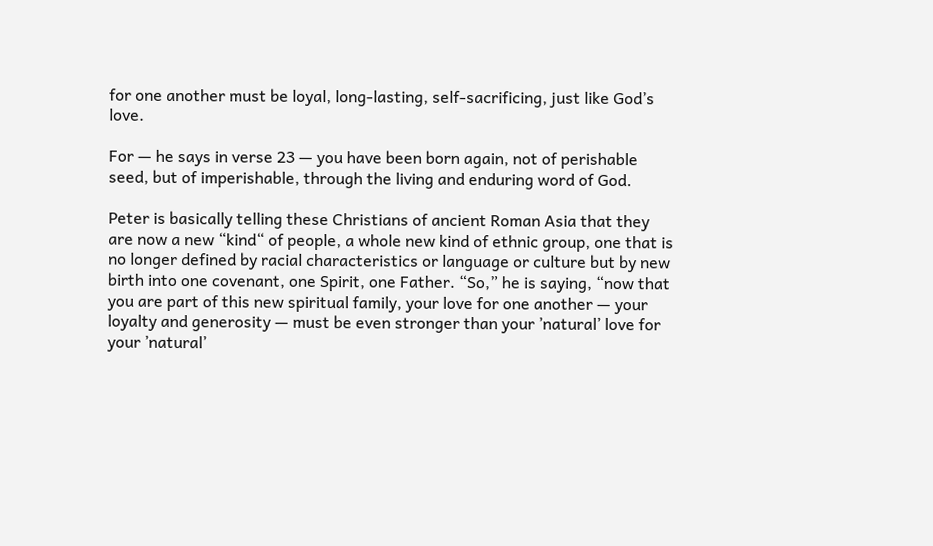for one another must be loyal, long-lasting, self-sacrificing, just like God’s love.

For — he says in verse 23 — you have been born again, not of perishable seed, but of imperishable, through the living and enduring word of God.

Peter is basically telling these Christians of ancient Roman Asia that they are now a new “kind“ of people, a whole new kind of ethnic group, one that is no longer defined by racial characteristics or language or culture but by new birth into one covenant, one Spirit, one Father. “So,” he is saying, “now that you are part of this new spiritual family, your love for one another — your loyalty and generosity — must be even stronger than your ’natural’ love for your ’natural’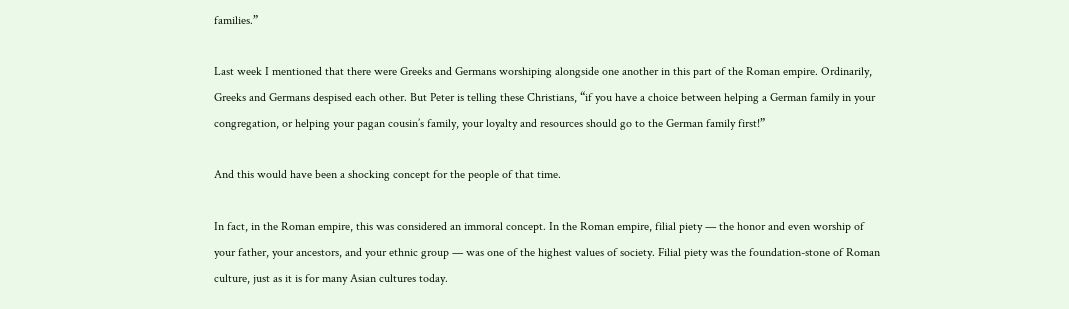families.”

Last week I mentioned that there were Greeks and Germans worshiping alongside one another in this part of the Roman empire. Ordinarily, Greeks and Germans despised each other. But Peter is telling these Christians, “if you have a choice between helping a German family in your congregation, or helping your pagan cousin’s family, your loyalty and resources should go to the German family first!”

And this would have been a shocking concept for the people of that time.

In fact, in the Roman empire, this was considered an immoral concept. In the Roman empire, filial piety — the honor and even worship of your father, your ancestors, and your ethnic group — was one of the highest values of society. Filial piety was the foundation-stone of Roman culture, just as it is for many Asian cultures today.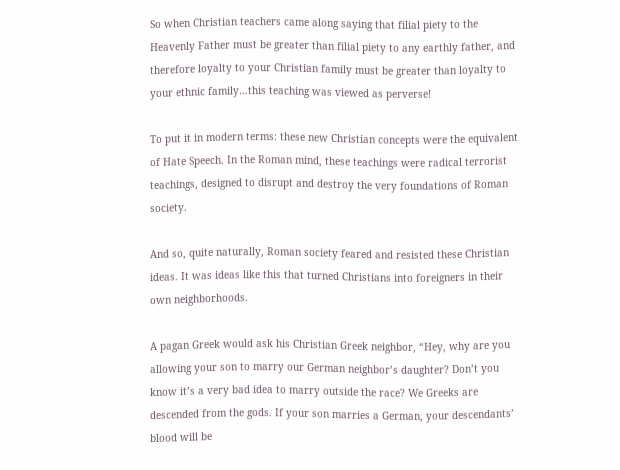So when Christian teachers came along saying that filial piety to the Heavenly Father must be greater than filial piety to any earthly father, and therefore loyalty to your Christian family must be greater than loyalty to your ethnic family…this teaching was viewed as perverse!

To put it in modern terms: these new Christian concepts were the equivalent of Hate Speech. In the Roman mind, these teachings were radical terrorist teachings, designed to disrupt and destroy the very foundations of Roman society.

And so, quite naturally, Roman society feared and resisted these Christian ideas. It was ideas like this that turned Christians into foreigners in their own neighborhoods.

A pagan Greek would ask his Christian Greek neighbor, “Hey, why are you allowing your son to marry our German neighbor’s daughter? Don’t you know it’s a very bad idea to marry outside the race? We Greeks are descended from the gods. If your son marries a German, your descendants’ blood will be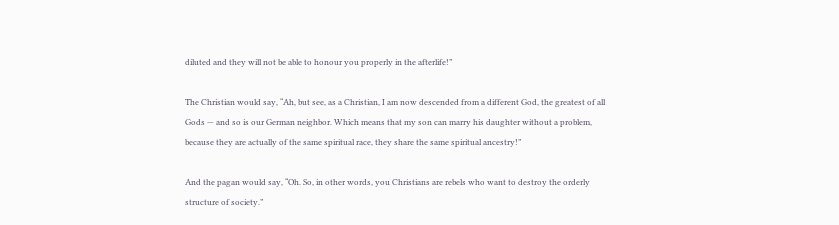diluted and they will not be able to honour you properly in the afterlife!”

The Christian would say, “Ah, but see, as a Christian, I am now descended from a different God, the greatest of all Gods — and so is our German neighbor. Which means that my son can marry his daughter without a problem, because they are actually of the same spiritual race, they share the same spiritual ancestry!”

And the pagan would say, “Oh. So, in other words, you Christians are rebels who want to destroy the orderly structure of society.”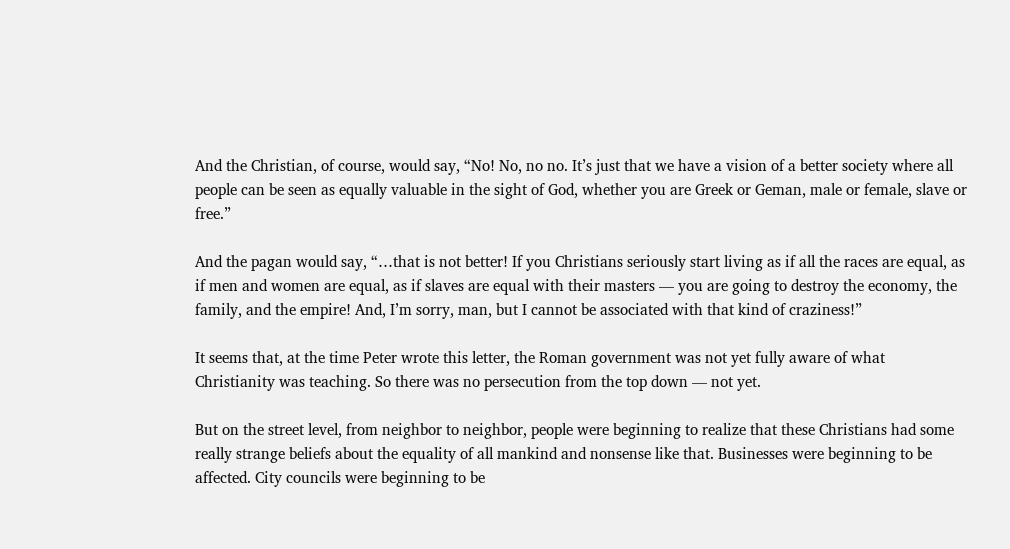And the Christian, of course, would say, “No! No, no no. It’s just that we have a vision of a better society where all people can be seen as equally valuable in the sight of God, whether you are Greek or Geman, male or female, slave or free.”

And the pagan would say, “…that is not better! If you Christians seriously start living as if all the races are equal, as if men and women are equal, as if slaves are equal with their masters — you are going to destroy the economy, the family, and the empire! And, I’m sorry, man, but I cannot be associated with that kind of craziness!”

It seems that, at the time Peter wrote this letter, the Roman government was not yet fully aware of what Christianity was teaching. So there was no persecution from the top down — not yet.

But on the street level, from neighbor to neighbor, people were beginning to realize that these Christians had some really strange beliefs about the equality of all mankind and nonsense like that. Businesses were beginning to be affected. City councils were beginning to be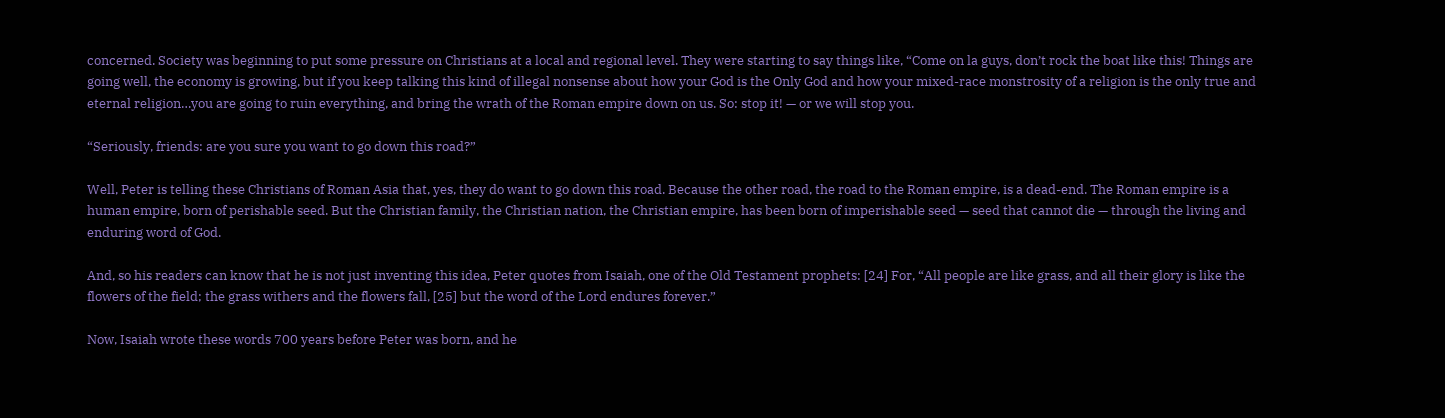concerned. Society was beginning to put some pressure on Christians at a local and regional level. They were starting to say things like, “Come on la guys, don’t rock the boat like this! Things are going well, the economy is growing, but if you keep talking this kind of illegal nonsense about how your God is the Only God and how your mixed-race monstrosity of a religion is the only true and eternal religion…you are going to ruin everything, and bring the wrath of the Roman empire down on us. So: stop it! — or we will stop you.

“Seriously, friends: are you sure you want to go down this road?”

Well, Peter is telling these Christians of Roman Asia that, yes, they do want to go down this road. Because the other road, the road to the Roman empire, is a dead-end. The Roman empire is a human empire, born of perishable seed. But the Christian family, the Christian nation, the Christian empire, has been born of imperishable seed — seed that cannot die — through the living and enduring word of God.

And, so his readers can know that he is not just inventing this idea, Peter quotes from Isaiah, one of the Old Testament prophets: [24] For, “All people are like grass, and all their glory is like the flowers of the field; the grass withers and the flowers fall, [25] but the word of the Lord endures forever.”

Now, Isaiah wrote these words 700 years before Peter was born, and he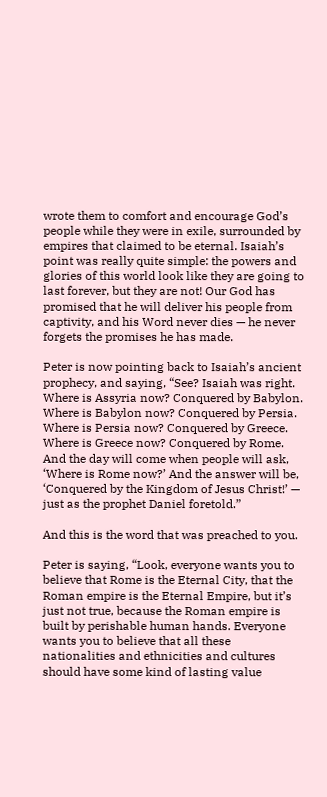wrote them to comfort and encourage God’s people while they were in exile, surrounded by empires that claimed to be eternal. Isaiah’s point was really quite simple: the powers and glories of this world look like they are going to last forever, but they are not! Our God has promised that he will deliver his people from captivity, and his Word never dies — he never forgets the promises he has made.

Peter is now pointing back to Isaiah’s ancient prophecy, and saying, “See? Isaiah was right. Where is Assyria now? Conquered by Babylon. Where is Babylon now? Conquered by Persia. Where is Persia now? Conquered by Greece. Where is Greece now? Conquered by Rome. And the day will come when people will ask, ‘Where is Rome now?’ And the answer will be, ‘Conquered by the Kingdom of Jesus Christ!’ — just as the prophet Daniel foretold.”

And this is the word that was preached to you.

Peter is saying, “Look, everyone wants you to believe that Rome is the Eternal City, that the Roman empire is the Eternal Empire, but it’s just not true, because the Roman empire is built by perishable human hands. Everyone wants you to believe that all these nationalities and ethnicities and cultures should have some kind of lasting value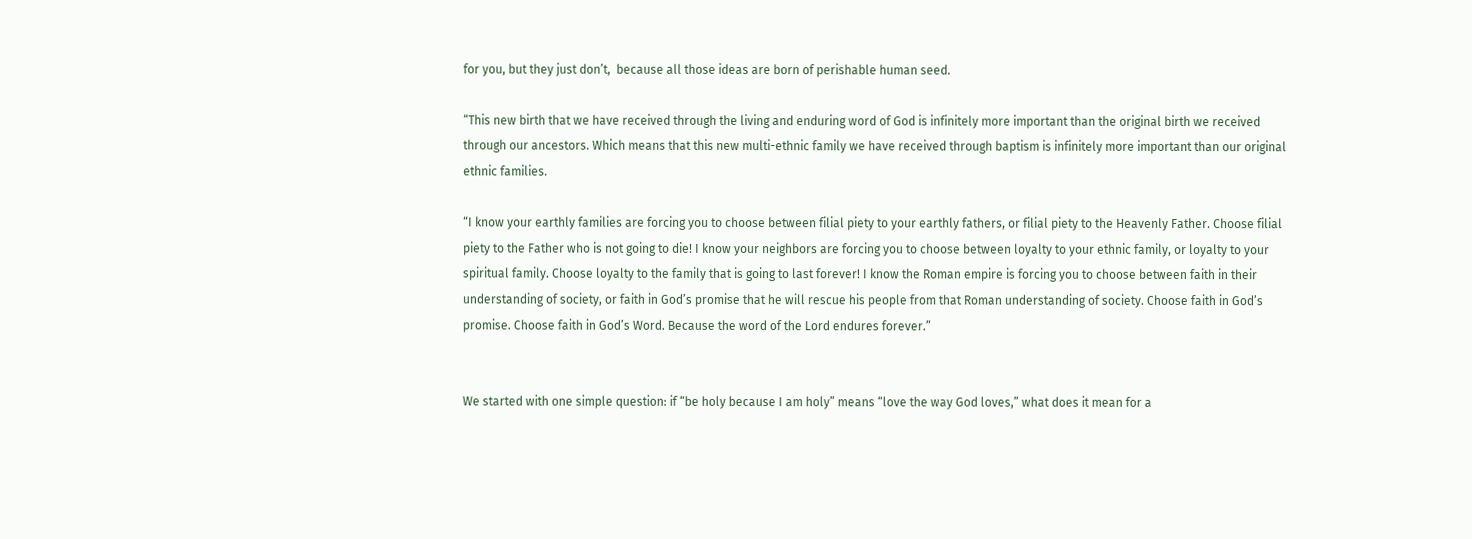for you, but they just don’t,  because all those ideas are born of perishable human seed.

“This new birth that we have received through the living and enduring word of God is infinitely more important than the original birth we received through our ancestors. Which means that this new multi-ethnic family we have received through baptism is infinitely more important than our original ethnic families.

“I know your earthly families are forcing you to choose between filial piety to your earthly fathers, or filial piety to the Heavenly Father. Choose filial piety to the Father who is not going to die! I know your neighbors are forcing you to choose between loyalty to your ethnic family, or loyalty to your spiritual family. Choose loyalty to the family that is going to last forever! I know the Roman empire is forcing you to choose between faith in their understanding of society, or faith in God’s promise that he will rescue his people from that Roman understanding of society. Choose faith in God’s promise. Choose faith in God’s Word. Because the word of the Lord endures forever.”


We started with one simple question: if “be holy because I am holy” means “love the way God loves,” what does it mean for a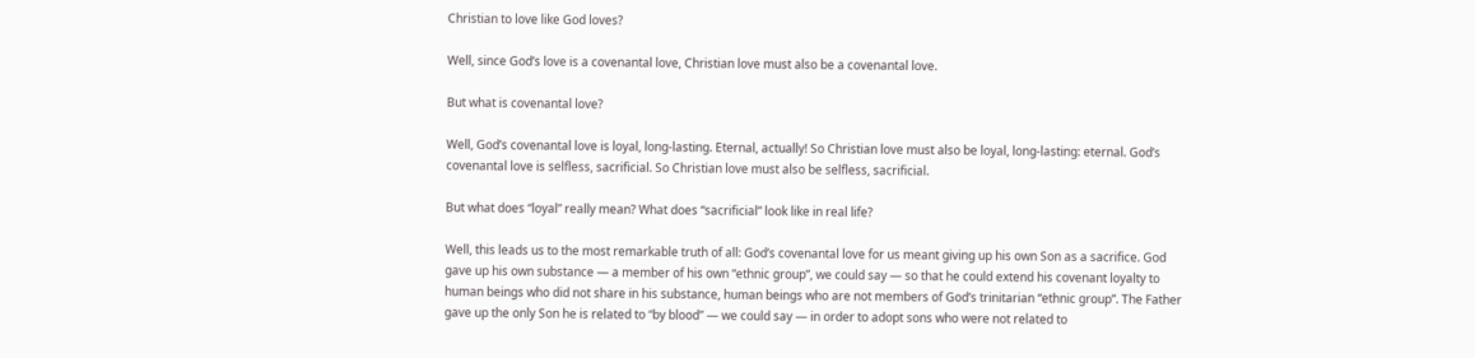Christian to love like God loves?

Well, since God’s love is a covenantal love, Christian love must also be a covenantal love.

But what is covenantal love?

Well, God’s covenantal love is loyal, long-lasting. Eternal, actually! So Christian love must also be loyal, long-lasting: eternal. God’s covenantal love is selfless, sacrificial. So Christian love must also be selfless, sacrificial.

But what does “loyal” really mean? What does “sacrificial” look like in real life?

Well, this leads us to the most remarkable truth of all: God’s covenantal love for us meant giving up his own Son as a sacrifice. God gave up his own substance — a member of his own “ethnic group”, we could say — so that he could extend his covenant loyalty to human beings who did not share in his substance, human beings who are not members of God’s trinitarian “ethnic group”. The Father gave up the only Son he is related to “by blood” — we could say — in order to adopt sons who were not related to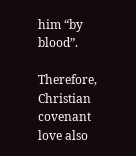him “by blood”.

Therefore, Christian covenant love also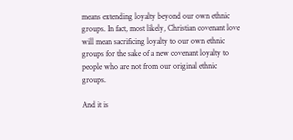means extending loyalty beyond our own ethnic groups. In fact, most likely, Christian covenant love will mean sacrificing loyalty to our own ethnic groups for the sake of a new covenant loyalty to people who are not from our original ethnic groups.

And it is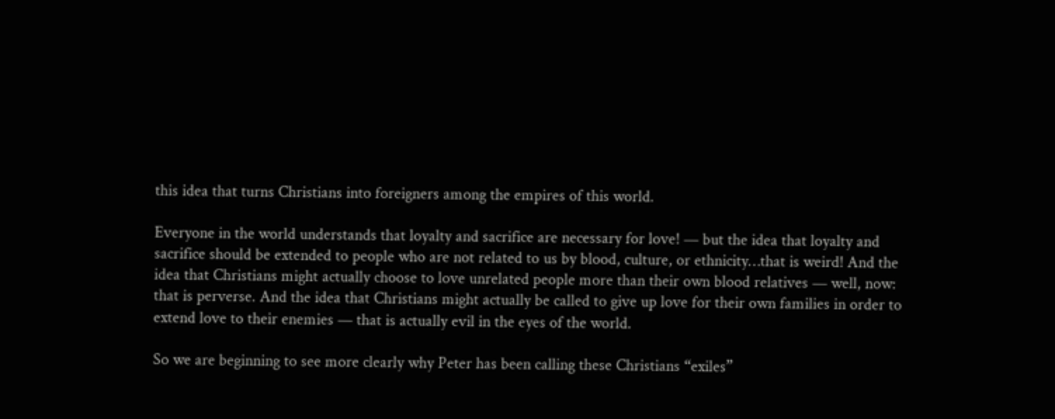this idea that turns Christians into foreigners among the empires of this world.

Everyone in the world understands that loyalty and sacrifice are necessary for love! — but the idea that loyalty and sacrifice should be extended to people who are not related to us by blood, culture, or ethnicity…that is weird! And the idea that Christians might actually choose to love unrelated people more than their own blood relatives — well, now: that is perverse. And the idea that Christians might actually be called to give up love for their own families in order to extend love to their enemies — that is actually evil in the eyes of the world.

So we are beginning to see more clearly why Peter has been calling these Christians “exiles”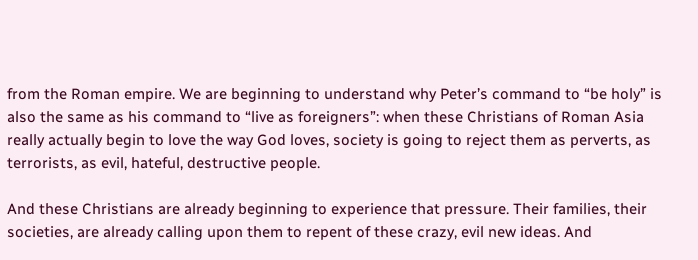from the Roman empire. We are beginning to understand why Peter’s command to “be holy” is also the same as his command to “live as foreigners”: when these Christians of Roman Asia really actually begin to love the way God loves, society is going to reject them as perverts, as terrorists, as evil, hateful, destructive people.

And these Christians are already beginning to experience that pressure. Their families, their societies, are already calling upon them to repent of these crazy, evil new ideas. And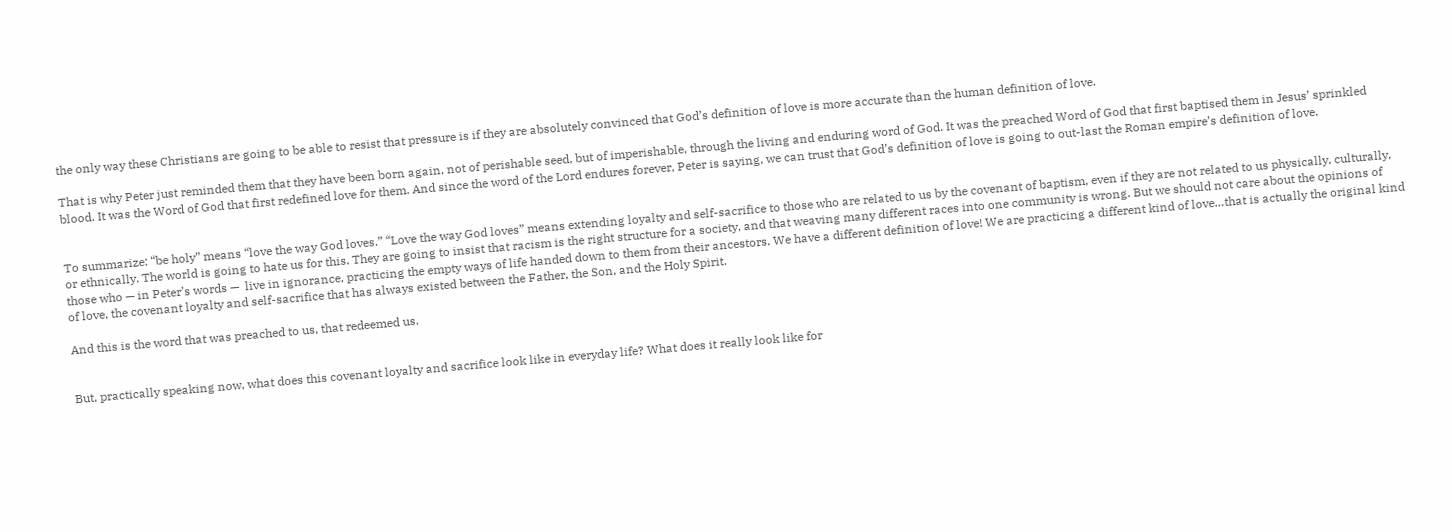the only way these Christians are going to be able to resist that pressure is if they are absolutely convinced that God’s definition of love is more accurate than the human definition of love.

That is why Peter just reminded them that they have been born again, not of perishable seed, but of imperishable, through the living and enduring word of God. It was the preached Word of God that first baptised them in Jesus’ sprinkled blood. It was the Word of God that first redefined love for them. And since the word of the Lord endures forever, Peter is saying, we can trust that God’s definition of love is going to out-last the Roman empire’s definition of love.


To summarize: “be holy” means “love the way God loves.” “Love the way God loves” means extending loyalty and self-sacrifice to those who are related to us by the covenant of baptism, even if they are not related to us physically, culturally, or ethnically. The world is going to hate us for this. They are going to insist that racism is the right structure for a society, and that weaving many different races into one community is wrong. But we should not care about the opinions of those who — in Peter’s words —  live in ignorance, practicing the empty ways of life handed down to them from their ancestors. We have a different definition of love! We are practicing a different kind of love…that is actually the original kind of love, the covenant loyalty and self-sacrifice that has always existed between the Father, the Son, and the Holy Spirit.

And this is the word that was preached to us, that redeemed us.


But, practically speaking now, what does this covenant loyalty and sacrifice look like in everyday life? What does it really look like for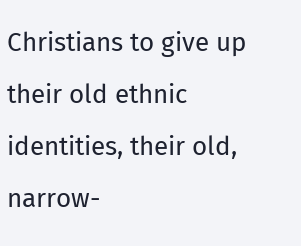Christians to give up their old ethnic identities, their old, narrow-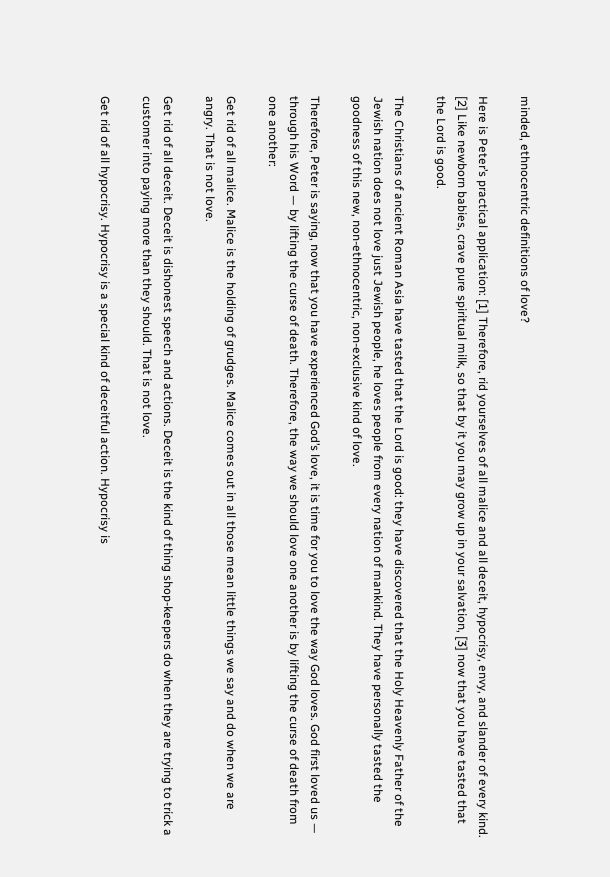minded, ethnocentric definitions of love?

Here is Peter’s practical application: [1] Therefore, rid yourselves of all malice and all deceit, hypocrisy, envy, and slander of every kind. [2] Like newborn babies, crave pure spiritual milk, so that by it you may grow up in your salvation, [3] now that you have tasted that the Lord is good.

The Christians of ancient Roman Asia have tasted that the Lord is good: they have discovered that the Holy Heavenly Father of the Jewish nation does not love just Jewish people, he loves people from every nation of mankind. They have personally tasted the goodness of this new, non-ethnocentric, non-exclusive kind of love.

Therefore, Peter is saying, now that you have experienced God’s love, it is time for you to love the way God loves. God first loved us — through his Word — by lifting the curse of death. Therefore, the way we should love one another is by lifting the curse of death from one another:

Get rid of all malice. Malice is the holding of grudges. Malice comes out in all those mean little things we say and do when we are angry. That is not love.

Get rid of all deceit. Deceit is dishonest speech and actions. Deceit is the kind of thing shop-keepers do when they are trying to trick a customer into paying more than they should. That is not love.

Get rid of all hypocrisy. Hypocrisy is a special kind of deceitful action. Hypocrisy is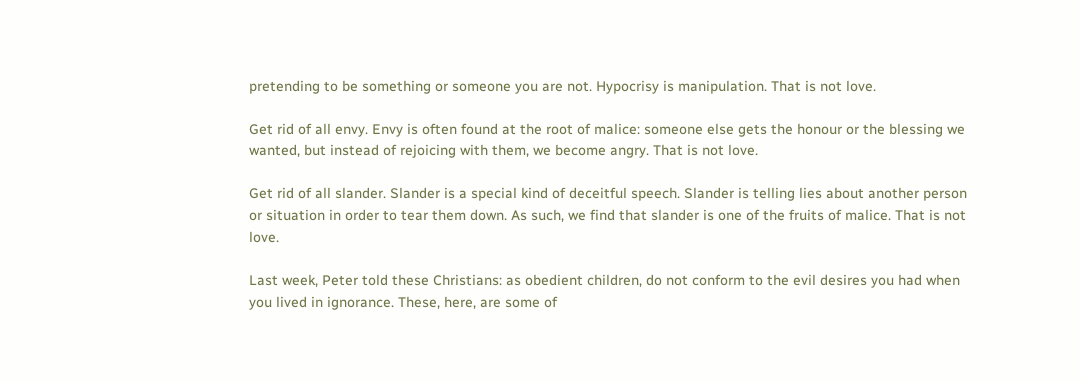pretending to be something or someone you are not. Hypocrisy is manipulation. That is not love.

Get rid of all envy. Envy is often found at the root of malice: someone else gets the honour or the blessing we wanted, but instead of rejoicing with them, we become angry. That is not love.

Get rid of all slander. Slander is a special kind of deceitful speech. Slander is telling lies about another person or situation in order to tear them down. As such, we find that slander is one of the fruits of malice. That is not love.

Last week, Peter told these Christians: as obedient children, do not conform to the evil desires you had when you lived in ignorance. These, here, are some of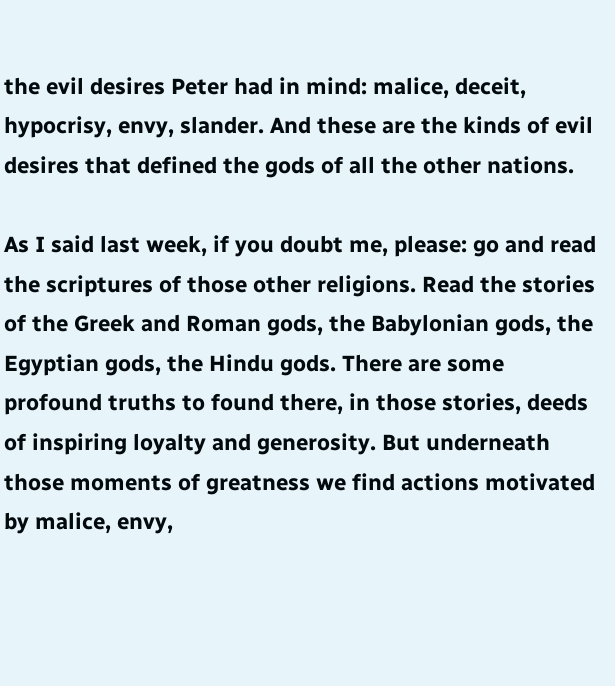the evil desires Peter had in mind: malice, deceit, hypocrisy, envy, slander. And these are the kinds of evil desires that defined the gods of all the other nations.

As I said last week, if you doubt me, please: go and read the scriptures of those other religions. Read the stories of the Greek and Roman gods, the Babylonian gods, the Egyptian gods, the Hindu gods. There are some profound truths to found there, in those stories, deeds of inspiring loyalty and generosity. But underneath those moments of greatness we find actions motivated by malice, envy,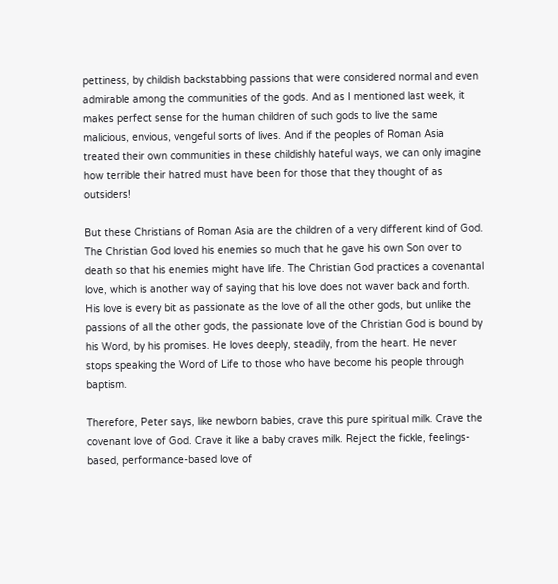pettiness, by childish backstabbing passions that were considered normal and even admirable among the communities of the gods. And as I mentioned last week, it makes perfect sense for the human children of such gods to live the same malicious, envious, vengeful sorts of lives. And if the peoples of Roman Asia treated their own communities in these childishly hateful ways, we can only imagine how terrible their hatred must have been for those that they thought of as outsiders!

But these Christians of Roman Asia are the children of a very different kind of God. The Christian God loved his enemies so much that he gave his own Son over to death so that his enemies might have life. The Christian God practices a covenantal love, which is another way of saying that his love does not waver back and forth. His love is every bit as passionate as the love of all the other gods, but unlike the passions of all the other gods, the passionate love of the Christian God is bound by his Word, by his promises. He loves deeply, steadily, from the heart. He never stops speaking the Word of Life to those who have become his people through baptism.

Therefore, Peter says, like newborn babies, crave this pure spiritual milk. Crave the covenant love of God. Crave it like a baby craves milk. Reject the fickle, feelings-based, performance-based love of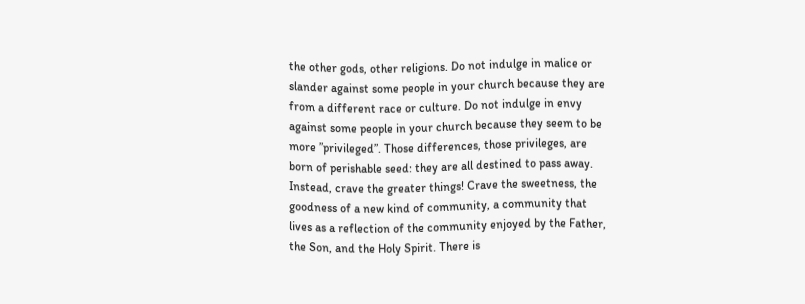the other gods, other religions. Do not indulge in malice or slander against some people in your church because they are from a different race or culture. Do not indulge in envy against some people in your church because they seem to be more ”privileged”. Those differences, those privileges, are born of perishable seed: they are all destined to pass away. Instead, crave the greater things! Crave the sweetness, the goodness of a new kind of community, a community that lives as a reflection of the community enjoyed by the Father, the Son, and the Holy Spirit. There is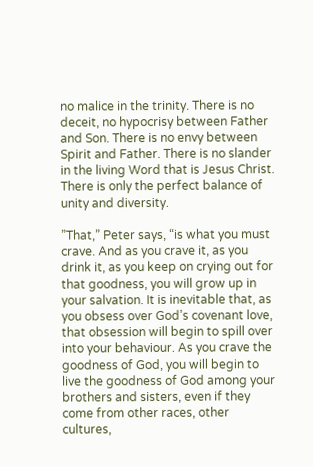no malice in the trinity. There is no deceit, no hypocrisy between Father and Son. There is no envy between Spirit and Father. There is no slander in the living Word that is Jesus Christ. There is only the perfect balance of unity and diversity.

”That,” Peter says, “is what you must crave. And as you crave it, as you drink it, as you keep on crying out for that goodness, you will grow up in your salvation. It is inevitable that, as you obsess over God’s covenant love, that obsession will begin to spill over into your behaviour. As you crave the goodness of God, you will begin to live the goodness of God among your brothers and sisters, even if they come from other races, other cultures,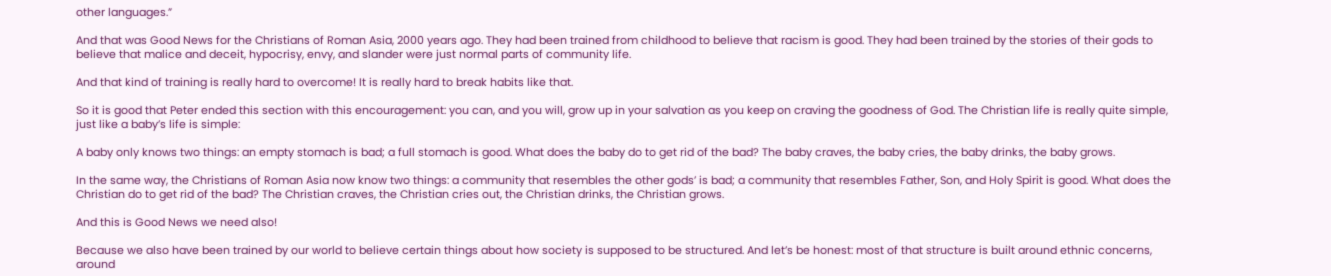other languages.”

And that was Good News for the Christians of Roman Asia, 2000 years ago. They had been trained from childhood to believe that racism is good. They had been trained by the stories of their gods to believe that malice and deceit, hypocrisy, envy, and slander were just normal parts of community life.

And that kind of training is really hard to overcome! It is really hard to break habits like that.

So it is good that Peter ended this section with this encouragement: you can, and you will, grow up in your salvation as you keep on craving the goodness of God. The Christian life is really quite simple, just like a baby’s life is simple:

A baby only knows two things: an empty stomach is bad; a full stomach is good. What does the baby do to get rid of the bad? The baby craves, the baby cries, the baby drinks, the baby grows.

In the same way, the Christians of Roman Asia now know two things: a community that resembles the other gods’ is bad; a community that resembles Father, Son, and Holy Spirit is good. What does the Christian do to get rid of the bad? The Christian craves, the Christian cries out, the Christian drinks, the Christian grows.

And this is Good News we need also!

Because we also have been trained by our world to believe certain things about how society is supposed to be structured. And let’s be honest: most of that structure is built around ethnic concerns, around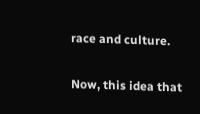race and culture.

Now, this idea that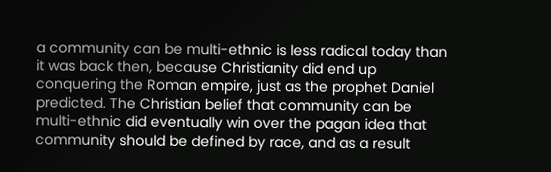a community can be multi-ethnic is less radical today than it was back then, because Christianity did end up conquering the Roman empire, just as the prophet Daniel predicted. The Christian belief that community can be multi-ethnic did eventually win over the pagan idea that community should be defined by race, and as a result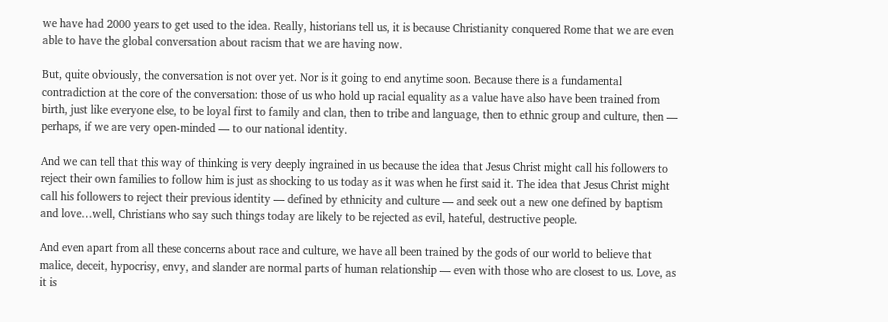we have had 2000 years to get used to the idea. Really, historians tell us, it is because Christianity conquered Rome that we are even able to have the global conversation about racism that we are having now.

But, quite obviously, the conversation is not over yet. Nor is it going to end anytime soon. Because there is a fundamental contradiction at the core of the conversation: those of us who hold up racial equality as a value have also have been trained from birth, just like everyone else, to be loyal first to family and clan, then to tribe and language, then to ethnic group and culture, then — perhaps, if we are very open-minded — to our national identity.

And we can tell that this way of thinking is very deeply ingrained in us because the idea that Jesus Christ might call his followers to reject their own families to follow him is just as shocking to us today as it was when he first said it. The idea that Jesus Christ might call his followers to reject their previous identity — defined by ethnicity and culture — and seek out a new one defined by baptism and love…well, Christians who say such things today are likely to be rejected as evil, hateful, destructive people.

And even apart from all these concerns about race and culture, we have all been trained by the gods of our world to believe that malice, deceit, hypocrisy, envy, and slander are normal parts of human relationship — even with those who are closest to us. Love, as it is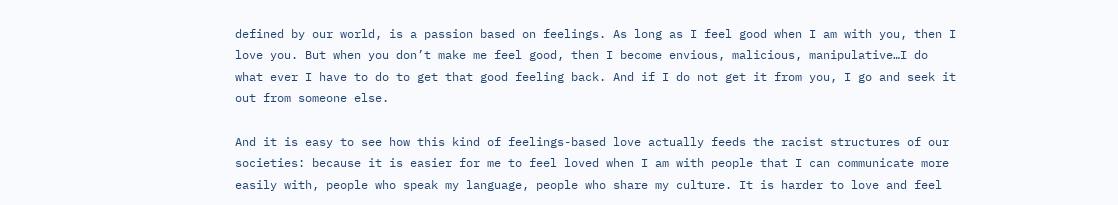defined by our world, is a passion based on feelings. As long as I feel good when I am with you, then I love you. But when you don’t make me feel good, then I become envious, malicious, manipulative…I do what ever I have to do to get that good feeling back. And if I do not get it from you, I go and seek it out from someone else.

And it is easy to see how this kind of feelings-based love actually feeds the racist structures of our societies: because it is easier for me to feel loved when I am with people that I can communicate more easily with, people who speak my language, people who share my culture. It is harder to love and feel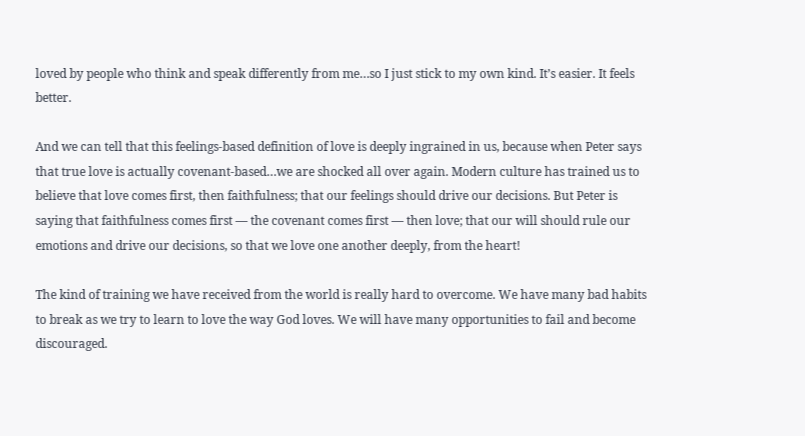loved by people who think and speak differently from me…so I just stick to my own kind. It’s easier. It feels better.

And we can tell that this feelings-based definition of love is deeply ingrained in us, because when Peter says that true love is actually covenant-based…we are shocked all over again. Modern culture has trained us to believe that love comes first, then faithfulness; that our feelings should drive our decisions. But Peter is saying that faithfulness comes first — the covenant comes first — then love; that our will should rule our emotions and drive our decisions, so that we love one another deeply, from the heart!

The kind of training we have received from the world is really hard to overcome. We have many bad habits to break as we try to learn to love the way God loves. We will have many opportunities to fail and become discouraged.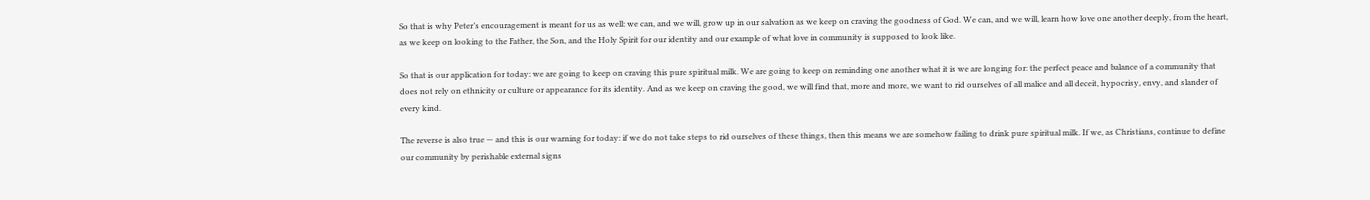So that is why Peter’s encouragement is meant for us as well: we can, and we will, grow up in our salvation as we keep on craving the goodness of God. We can, and we will, learn how love one another deeply, from the heart, as we keep on looking to the Father, the Son, and the Holy Spirit for our identity and our example of what love in community is supposed to look like.

So that is our application for today: we are going to keep on craving this pure spiritual milk. We are going to keep on reminding one another what it is we are longing for: the perfect peace and balance of a community that does not rely on ethnicity or culture or appearance for its identity. And as we keep on craving the good, we will find that, more and more, we want to rid ourselves of all malice and all deceit, hypocrisy, envy, and slander of every kind.

The reverse is also true — and this is our warning for today: if we do not take steps to rid ourselves of these things, then this means we are somehow failing to drink pure spiritual milk. If we, as Christians, continue to define our community by perishable external signs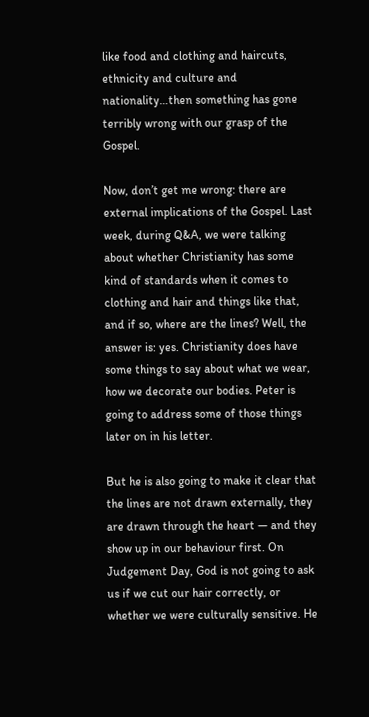like food and clothing and haircuts, ethnicity and culture and nationality…then something has gone terribly wrong with our grasp of the Gospel.

Now, don’t get me wrong: there are external implications of the Gospel. Last week, during Q&A, we were talking about whether Christianity has some kind of standards when it comes to clothing and hair and things like that, and if so, where are the lines? Well, the answer is: yes. Christianity does have some things to say about what we wear, how we decorate our bodies. Peter is going to address some of those things later on in his letter.

But he is also going to make it clear that the lines are not drawn externally, they are drawn through the heart — and they show up in our behaviour first. On Judgement Day, God is not going to ask us if we cut our hair correctly, or whether we were culturally sensitive. He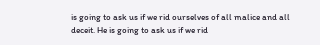is going to ask us if we rid ourselves of all malice and all deceit. He is going to ask us if we rid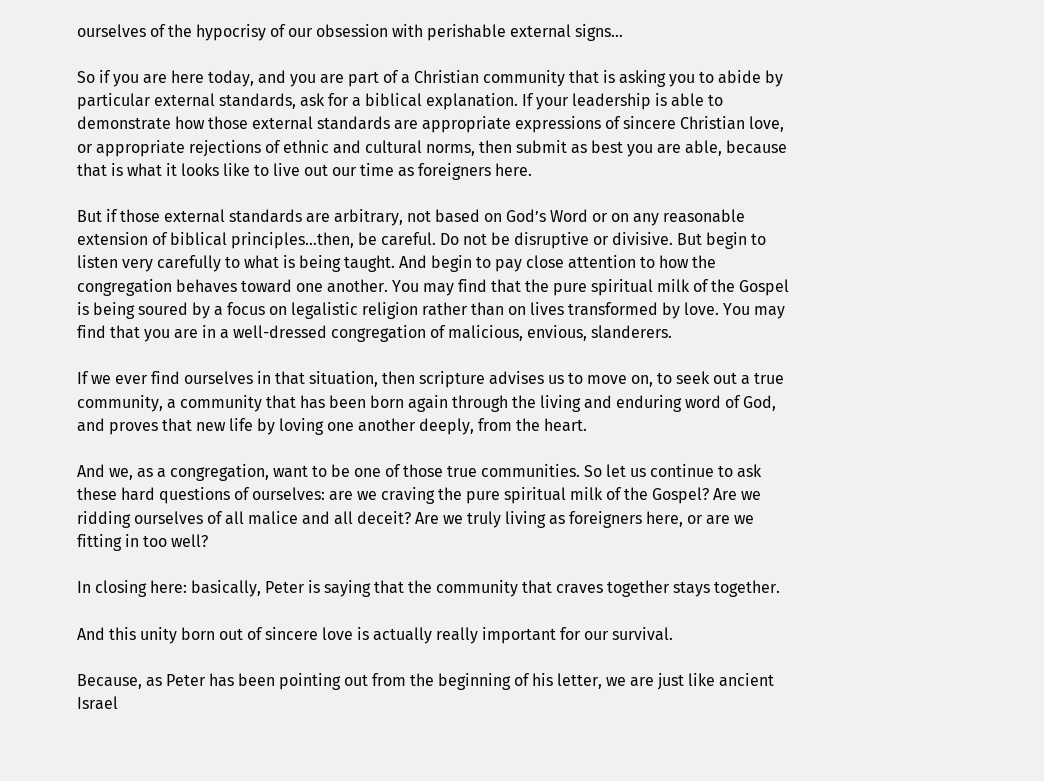ourselves of the hypocrisy of our obsession with perishable external signs…

So if you are here today, and you are part of a Christian community that is asking you to abide by particular external standards, ask for a biblical explanation. If your leadership is able to demonstrate how those external standards are appropriate expressions of sincere Christian love, or appropriate rejections of ethnic and cultural norms, then submit as best you are able, because that is what it looks like to live out our time as foreigners here.

But if those external standards are arbitrary, not based on God’s Word or on any reasonable extension of biblical principles…then, be careful. Do not be disruptive or divisive. But begin to listen very carefully to what is being taught. And begin to pay close attention to how the congregation behaves toward one another. You may find that the pure spiritual milk of the Gospel is being soured by a focus on legalistic religion rather than on lives transformed by love. You may find that you are in a well-dressed congregation of malicious, envious, slanderers.

If we ever find ourselves in that situation, then scripture advises us to move on, to seek out a true community, a community that has been born again through the living and enduring word of God, and proves that new life by loving one another deeply, from the heart.

And we, as a congregation, want to be one of those true communities. So let us continue to ask these hard questions of ourselves: are we craving the pure spiritual milk of the Gospel? Are we ridding ourselves of all malice and all deceit? Are we truly living as foreigners here, or are we fitting in too well?

In closing here: basically, Peter is saying that the community that craves together stays together.

And this unity born out of sincere love is actually really important for our survival.

Because, as Peter has been pointing out from the beginning of his letter, we are just like ancient Israel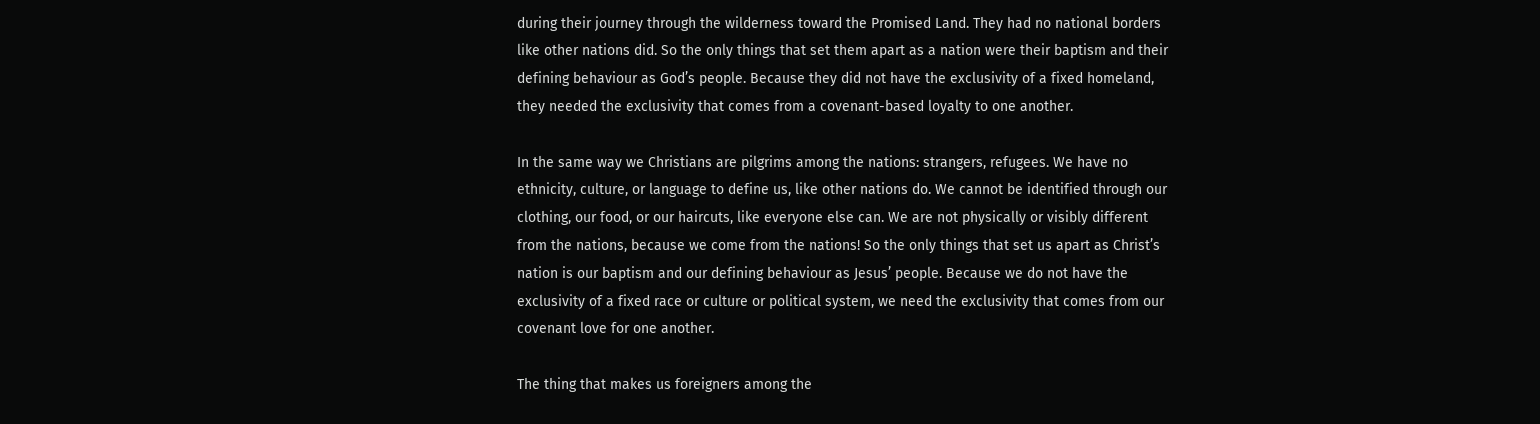during their journey through the wilderness toward the Promised Land. They had no national borders like other nations did. So the only things that set them apart as a nation were their baptism and their defining behaviour as God’s people. Because they did not have the exclusivity of a fixed homeland, they needed the exclusivity that comes from a covenant-based loyalty to one another.

In the same way we Christians are pilgrims among the nations: strangers, refugees. We have no ethnicity, culture, or language to define us, like other nations do. We cannot be identified through our clothing, our food, or our haircuts, like everyone else can. We are not physically or visibly different from the nations, because we come from the nations! So the only things that set us apart as Christ’s nation is our baptism and our defining behaviour as Jesus’ people. Because we do not have the exclusivity of a fixed race or culture or political system, we need the exclusivity that comes from our covenant love for one another.

The thing that makes us foreigners among the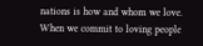nations is how and whom we love. When we commit to loving people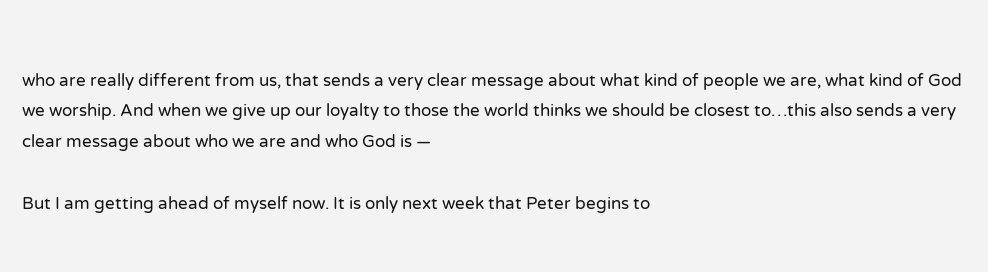who are really different from us, that sends a very clear message about what kind of people we are, what kind of God we worship. And when we give up our loyalty to those the world thinks we should be closest to…this also sends a very clear message about who we are and who God is —

But I am getting ahead of myself now. It is only next week that Peter begins to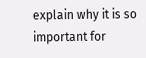explain why it is so important for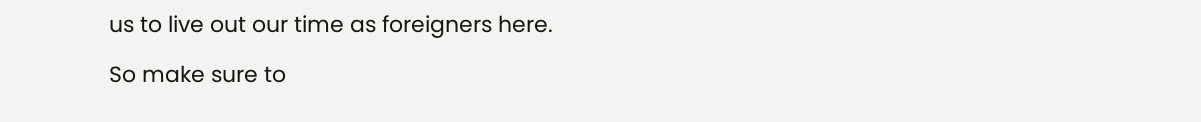us to live out our time as foreigners here.

So make sure to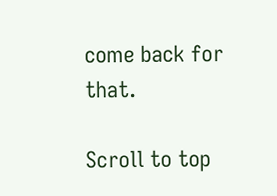come back for that.

Scroll to top